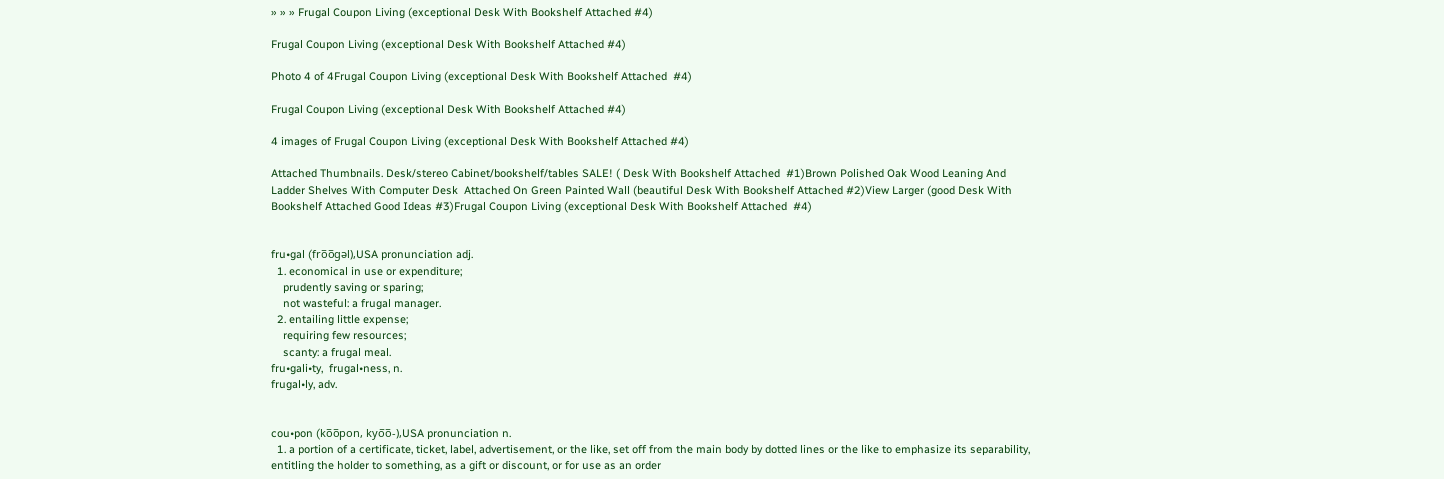» » » Frugal Coupon Living (exceptional Desk With Bookshelf Attached #4)

Frugal Coupon Living (exceptional Desk With Bookshelf Attached #4)

Photo 4 of 4Frugal Coupon Living (exceptional Desk With Bookshelf Attached  #4)

Frugal Coupon Living (exceptional Desk With Bookshelf Attached #4)

4 images of Frugal Coupon Living (exceptional Desk With Bookshelf Attached #4)

Attached Thumbnails. Desk/stereo Cabinet/bookshelf/tables SALE! ( Desk With Bookshelf Attached  #1)Brown Polished Oak Wood Leaning And Ladder Shelves With Computer Desk  Attached On Green Painted Wall (beautiful Desk With Bookshelf Attached #2)View Larger (good Desk With Bookshelf Attached Good Ideas #3)Frugal Coupon Living (exceptional Desk With Bookshelf Attached  #4)


fru•gal (fro̅o̅gəl),USA pronunciation adj.
  1. economical in use or expenditure;
    prudently saving or sparing;
    not wasteful: a frugal manager.
  2. entailing little expense;
    requiring few resources;
    scanty: a frugal meal.
fru•gali•ty,  frugal•ness, n.
frugal•ly, adv.


cou•pon (ko̅o̅pon, kyo̅o̅-),USA pronunciation n.
  1. a portion of a certificate, ticket, label, advertisement, or the like, set off from the main body by dotted lines or the like to emphasize its separability, entitling the holder to something, as a gift or discount, or for use as an order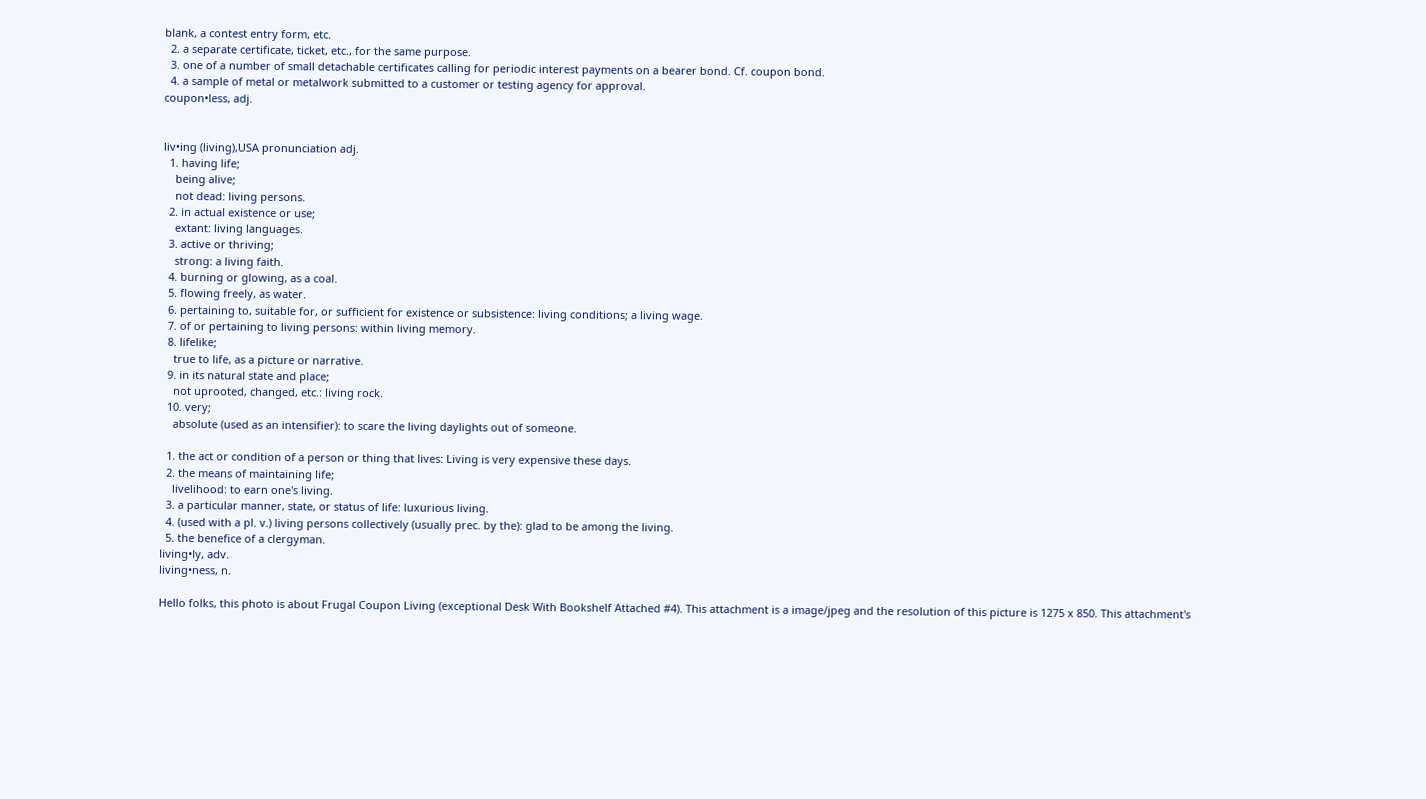blank, a contest entry form, etc.
  2. a separate certificate, ticket, etc., for the same purpose.
  3. one of a number of small detachable certificates calling for periodic interest payments on a bearer bond. Cf. coupon bond.
  4. a sample of metal or metalwork submitted to a customer or testing agency for approval.
coupon•less, adj.


liv•ing (living),USA pronunciation adj.
  1. having life;
    being alive;
    not dead: living persons.
  2. in actual existence or use;
    extant: living languages.
  3. active or thriving;
    strong: a living faith.
  4. burning or glowing, as a coal.
  5. flowing freely, as water.
  6. pertaining to, suitable for, or sufficient for existence or subsistence: living conditions; a living wage.
  7. of or pertaining to living persons: within living memory.
  8. lifelike;
    true to life, as a picture or narrative.
  9. in its natural state and place;
    not uprooted, changed, etc.: living rock.
  10. very;
    absolute (used as an intensifier): to scare the living daylights out of someone.

  1. the act or condition of a person or thing that lives: Living is very expensive these days.
  2. the means of maintaining life;
    livelihood: to earn one's living.
  3. a particular manner, state, or status of life: luxurious living.
  4. (used with a pl. v.) living persons collectively (usually prec. by the): glad to be among the living.
  5. the benefice of a clergyman.
living•ly, adv.
living•ness, n.

Hello folks, this photo is about Frugal Coupon Living (exceptional Desk With Bookshelf Attached #4). This attachment is a image/jpeg and the resolution of this picture is 1275 x 850. This attachment's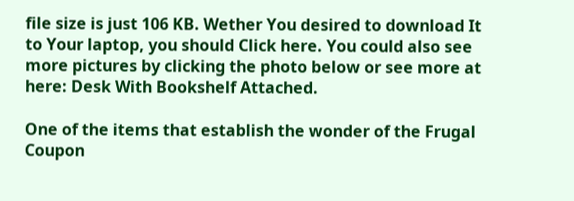file size is just 106 KB. Wether You desired to download It to Your laptop, you should Click here. You could also see more pictures by clicking the photo below or see more at here: Desk With Bookshelf Attached.

One of the items that establish the wonder of the Frugal Coupon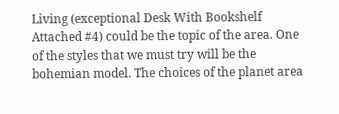Living (exceptional Desk With Bookshelf Attached #4) could be the topic of the area. One of the styles that we must try will be the bohemian model. The choices of the planet area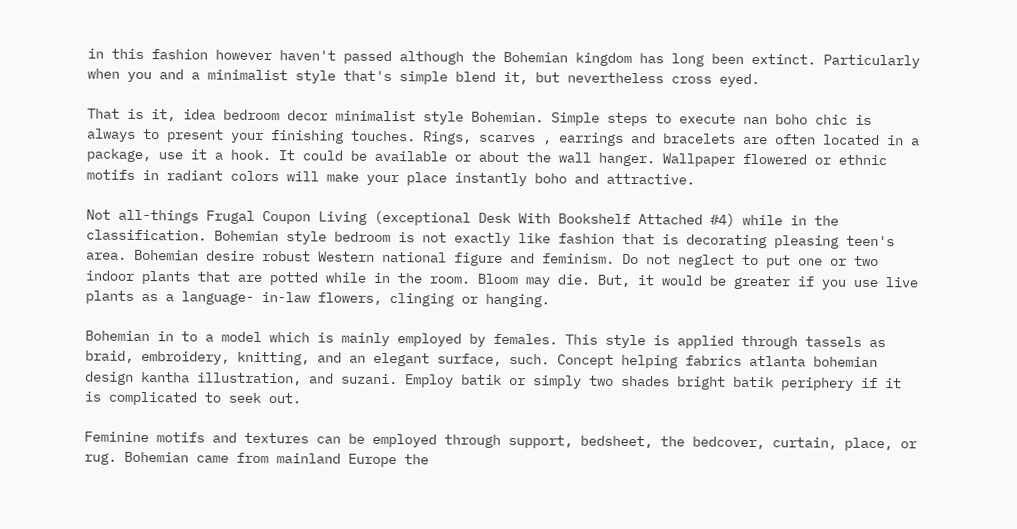in this fashion however haven't passed although the Bohemian kingdom has long been extinct. Particularly when you and a minimalist style that's simple blend it, but nevertheless cross eyed.

That is it, idea bedroom decor minimalist style Bohemian. Simple steps to execute nan boho chic is always to present your finishing touches. Rings, scarves , earrings and bracelets are often located in a package, use it a hook. It could be available or about the wall hanger. Wallpaper flowered or ethnic motifs in radiant colors will make your place instantly boho and attractive.

Not all-things Frugal Coupon Living (exceptional Desk With Bookshelf Attached #4) while in the classification. Bohemian style bedroom is not exactly like fashion that is decorating pleasing teen's area. Bohemian desire robust Western national figure and feminism. Do not neglect to put one or two indoor plants that are potted while in the room. Bloom may die. But, it would be greater if you use live plants as a language- in-law flowers, clinging or hanging.

Bohemian in to a model which is mainly employed by females. This style is applied through tassels as braid, embroidery, knitting, and an elegant surface, such. Concept helping fabrics atlanta bohemian design kantha illustration, and suzani. Employ batik or simply two shades bright batik periphery if it is complicated to seek out.

Feminine motifs and textures can be employed through support, bedsheet, the bedcover, curtain, place, or rug. Bohemian came from mainland Europe the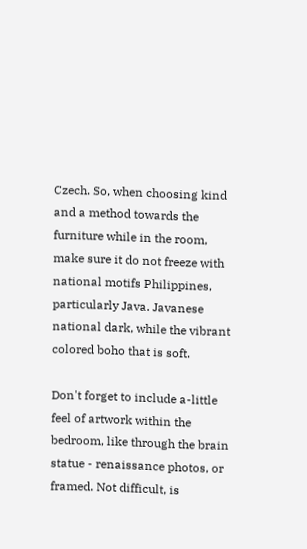Czech. So, when choosing kind and a method towards the furniture while in the room, make sure it do not freeze with national motifs Philippines, particularly Java. Javanese national dark, while the vibrant colored boho that is soft.

Don't forget to include a-little feel of artwork within the bedroom, like through the brain statue - renaissance photos, or framed. Not difficult, is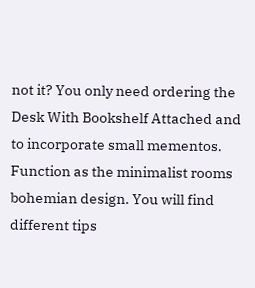not it? You only need ordering the Desk With Bookshelf Attached and to incorporate small mementos. Function as the minimalist rooms bohemian design. You will find different tips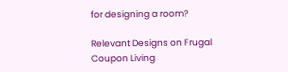for designing a room?

Relevant Designs on Frugal Coupon Living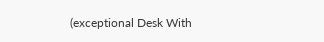(exceptional Desk With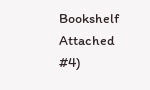Bookshelf Attached #4)